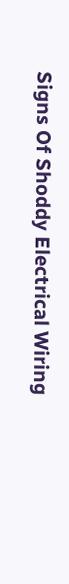Signs Of Shoddy Electrical Wiring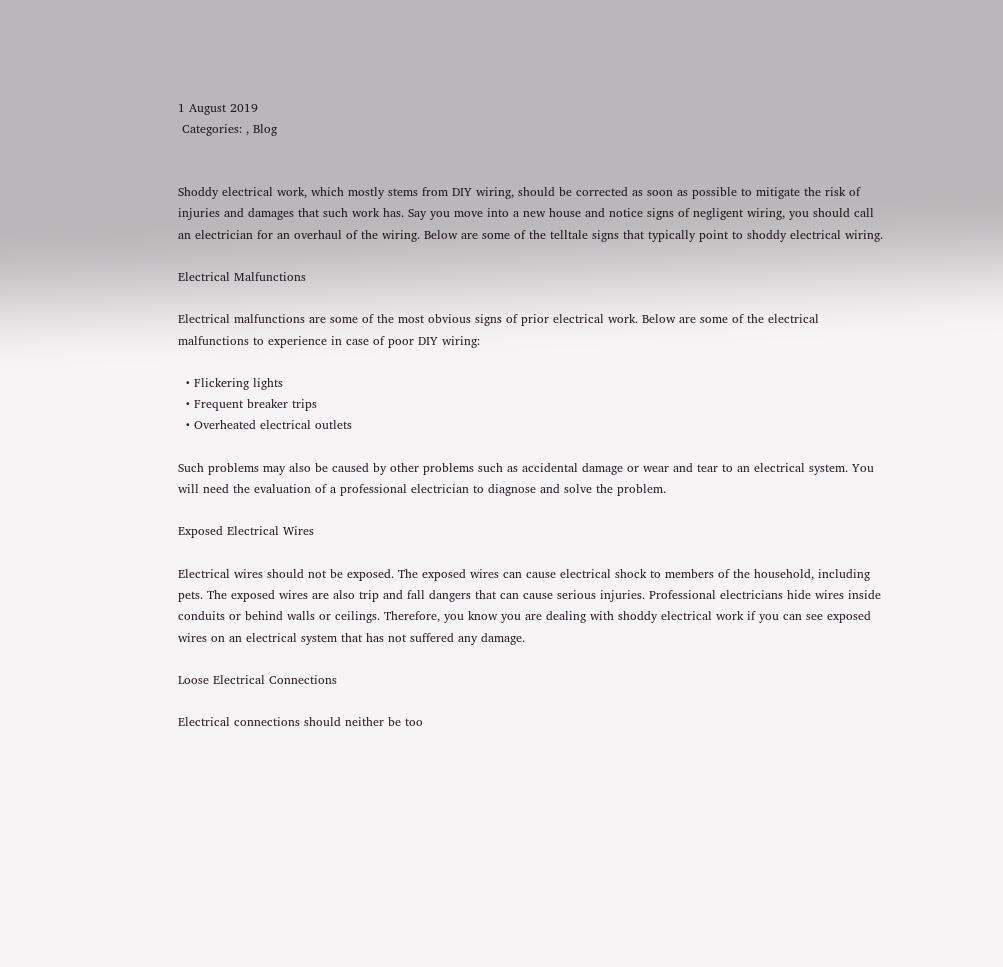1 August 2019
 Categories: , Blog


Shoddy electrical work, which mostly stems from DIY wiring, should be corrected as soon as possible to mitigate the risk of injuries and damages that such work has. Say you move into a new house and notice signs of negligent wiring, you should call an electrician for an overhaul of the wiring. Below are some of the telltale signs that typically point to shoddy electrical wiring.

Electrical Malfunctions

Electrical malfunctions are some of the most obvious signs of prior electrical work. Below are some of the electrical malfunctions to experience in case of poor DIY wiring:

  • Flickering lights
  • Frequent breaker trips
  • Overheated electrical outlets

Such problems may also be caused by other problems such as accidental damage or wear and tear to an electrical system. You will need the evaluation of a professional electrician to diagnose and solve the problem.

Exposed Electrical Wires

Electrical wires should not be exposed. The exposed wires can cause electrical shock to members of the household, including pets. The exposed wires are also trip and fall dangers that can cause serious injuries. Professional electricians hide wires inside conduits or behind walls or ceilings. Therefore, you know you are dealing with shoddy electrical work if you can see exposed wires on an electrical system that has not suffered any damage.

Loose Electrical Connections

Electrical connections should neither be too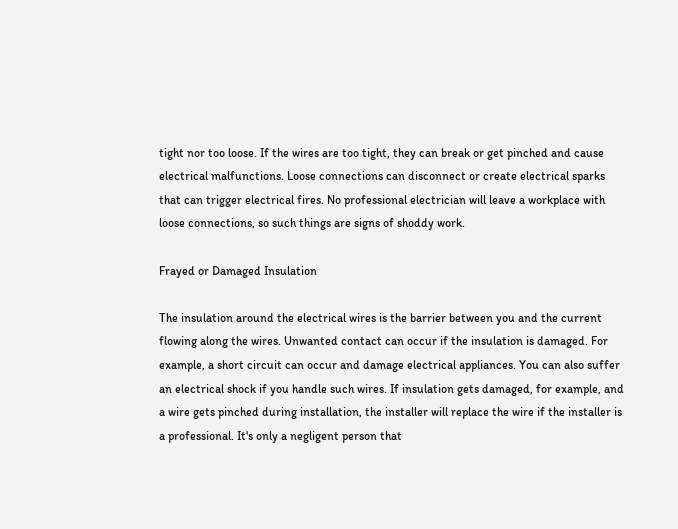tight nor too loose. If the wires are too tight, they can break or get pinched and cause electrical malfunctions. Loose connections can disconnect or create electrical sparks that can trigger electrical fires. No professional electrician will leave a workplace with loose connections, so such things are signs of shoddy work.

Frayed or Damaged Insulation

The insulation around the electrical wires is the barrier between you and the current flowing along the wires. Unwanted contact can occur if the insulation is damaged. For example, a short circuit can occur and damage electrical appliances. You can also suffer an electrical shock if you handle such wires. If insulation gets damaged, for example, and a wire gets pinched during installation, the installer will replace the wire if the installer is a professional. It's only a negligent person that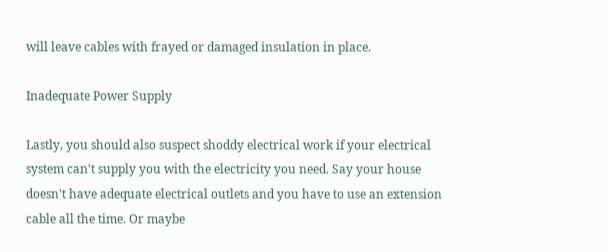will leave cables with frayed or damaged insulation in place.

Inadequate Power Supply

Lastly, you should also suspect shoddy electrical work if your electrical system can't supply you with the electricity you need. Say your house doesn't have adequate electrical outlets and you have to use an extension cable all the time. Or maybe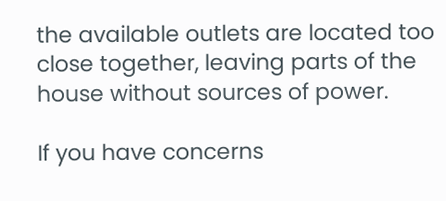the available outlets are located too close together, leaving parts of the house without sources of power.

If you have concerns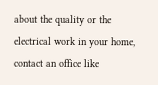about the quality or the electrical work in your home, contact an office like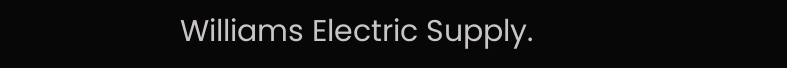Williams Electric Supply.